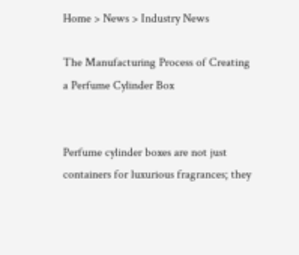Home > News > Industry News

The Manufacturing Process of Creating a Perfume Cylinder Box


Perfume cylinder boxes are not just containers for luxurious fragrances; they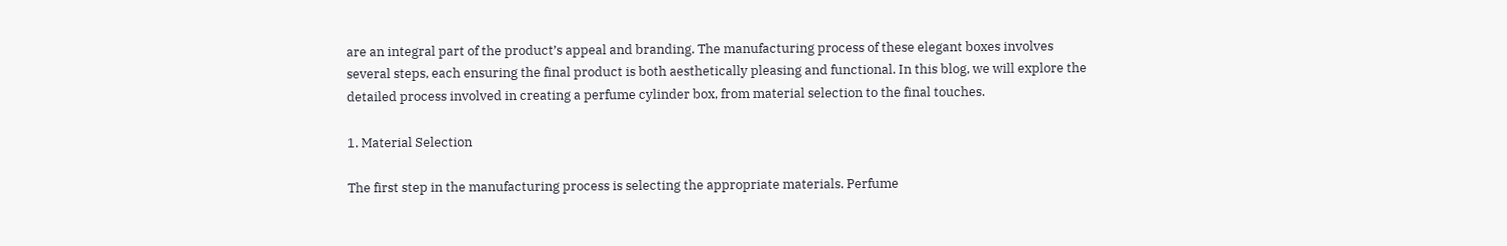are an integral part of the product’s appeal and branding. The manufacturing process of these elegant boxes involves several steps, each ensuring the final product is both aesthetically pleasing and functional. In this blog, we will explore the detailed process involved in creating a perfume cylinder box, from material selection to the final touches.

1. Material Selection

The first step in the manufacturing process is selecting the appropriate materials. Perfume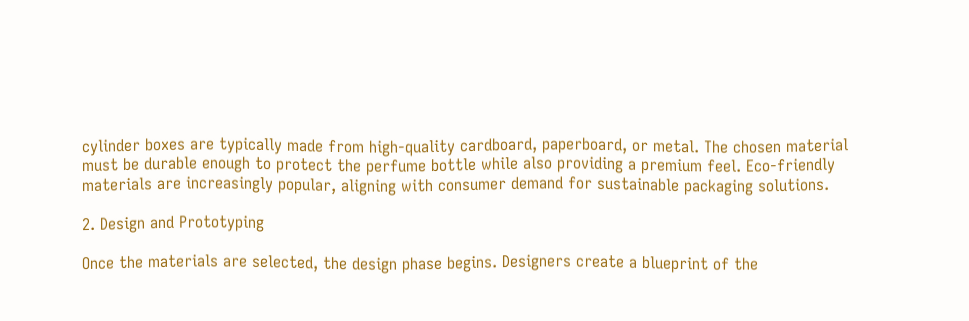cylinder boxes are typically made from high-quality cardboard, paperboard, or metal. The chosen material must be durable enough to protect the perfume bottle while also providing a premium feel. Eco-friendly materials are increasingly popular, aligning with consumer demand for sustainable packaging solutions.

2. Design and Prototyping

Once the materials are selected, the design phase begins. Designers create a blueprint of the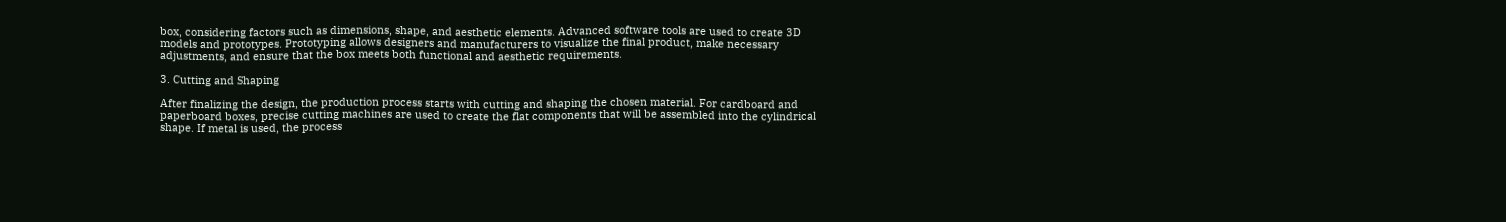box, considering factors such as dimensions, shape, and aesthetic elements. Advanced software tools are used to create 3D models and prototypes. Prototyping allows designers and manufacturers to visualize the final product, make necessary adjustments, and ensure that the box meets both functional and aesthetic requirements.

3. Cutting and Shaping

After finalizing the design, the production process starts with cutting and shaping the chosen material. For cardboard and paperboard boxes, precise cutting machines are used to create the flat components that will be assembled into the cylindrical shape. If metal is used, the process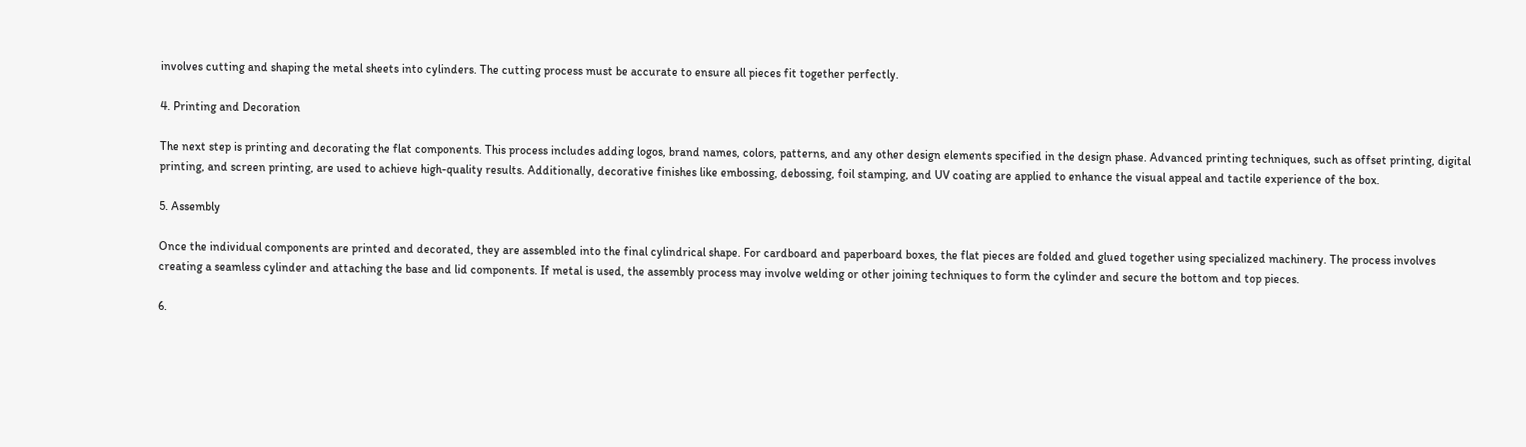involves cutting and shaping the metal sheets into cylinders. The cutting process must be accurate to ensure all pieces fit together perfectly.

4. Printing and Decoration

The next step is printing and decorating the flat components. This process includes adding logos, brand names, colors, patterns, and any other design elements specified in the design phase. Advanced printing techniques, such as offset printing, digital printing, and screen printing, are used to achieve high-quality results. Additionally, decorative finishes like embossing, debossing, foil stamping, and UV coating are applied to enhance the visual appeal and tactile experience of the box.

5. Assembly

Once the individual components are printed and decorated, they are assembled into the final cylindrical shape. For cardboard and paperboard boxes, the flat pieces are folded and glued together using specialized machinery. The process involves creating a seamless cylinder and attaching the base and lid components. If metal is used, the assembly process may involve welding or other joining techniques to form the cylinder and secure the bottom and top pieces.

6.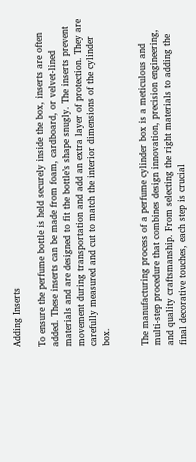Adding Inserts

To ensure the perfume bottle is held securely inside the box, inserts are often added. These inserts can be made from foam, cardboard, or velvet-lined materials and are designed to fit the bottle’s shape snugly. The inserts prevent movement during transportation and add an extra layer of protection. They are carefully measured and cut to match the interior dimensions of the cylinder box.


The manufacturing process of a perfume cylinder box is a meticulous and multi-step procedure that combines design innovation, precision engineering, and quality craftsmanship. From selecting the right materials to adding the final decorative touches, each step is crucial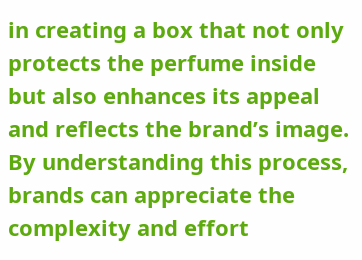in creating a box that not only protects the perfume inside but also enhances its appeal and reflects the brand’s image. By understanding this process, brands can appreciate the complexity and effort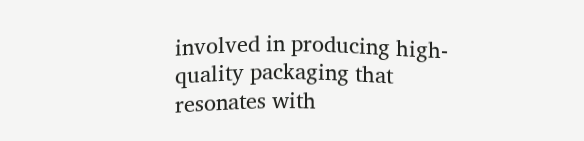involved in producing high-quality packaging that resonates with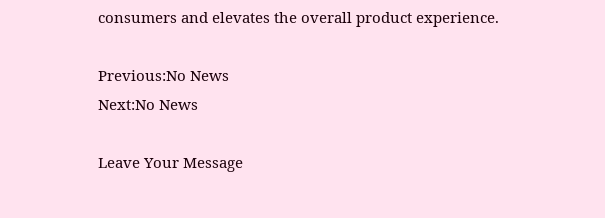consumers and elevates the overall product experience.

Previous:No News
Next:No News

Leave Your Message